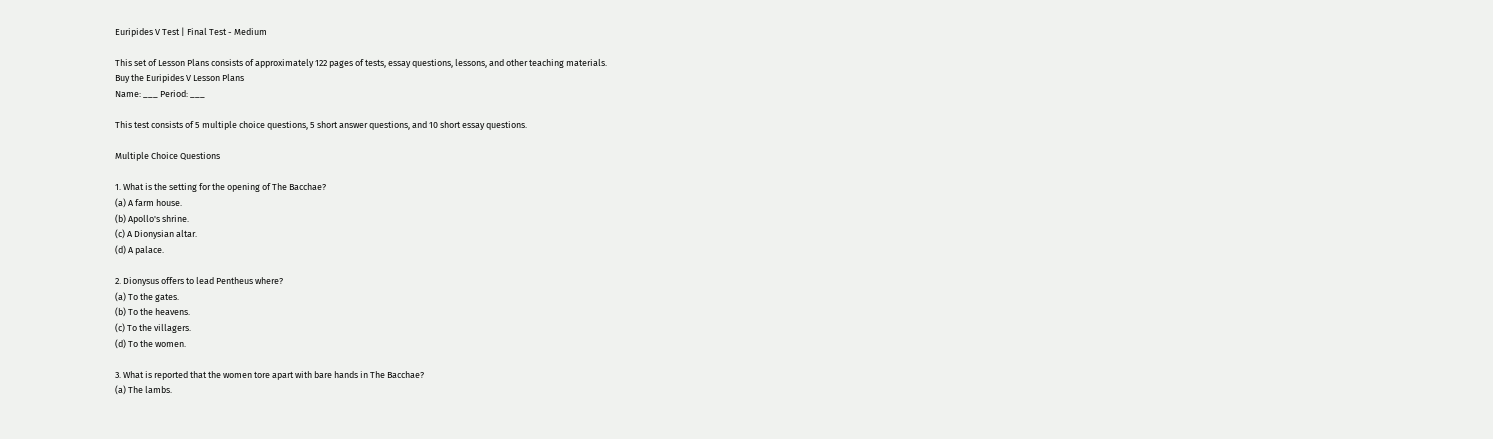Euripides V Test | Final Test - Medium

This set of Lesson Plans consists of approximately 122 pages of tests, essay questions, lessons, and other teaching materials.
Buy the Euripides V Lesson Plans
Name: ___ Period: ___

This test consists of 5 multiple choice questions, 5 short answer questions, and 10 short essay questions.

Multiple Choice Questions

1. What is the setting for the opening of The Bacchae?
(a) A farm house.
(b) Apollo's shrine.
(c) A Dionysian altar.
(d) A palace.

2. Dionysus offers to lead Pentheus where?
(a) To the gates.
(b) To the heavens.
(c) To the villagers.
(d) To the women.

3. What is reported that the women tore apart with bare hands in The Bacchae?
(a) The lambs.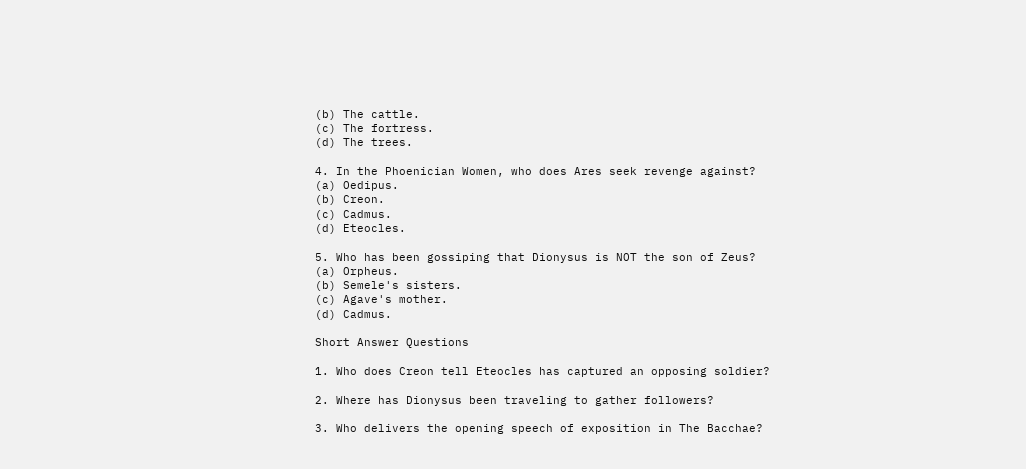(b) The cattle.
(c) The fortress.
(d) The trees.

4. In the Phoenician Women, who does Ares seek revenge against?
(a) Oedipus.
(b) Creon.
(c) Cadmus.
(d) Eteocles.

5. Who has been gossiping that Dionysus is NOT the son of Zeus?
(a) Orpheus.
(b) Semele's sisters.
(c) Agave's mother.
(d) Cadmus.

Short Answer Questions

1. Who does Creon tell Eteocles has captured an opposing soldier?

2. Where has Dionysus been traveling to gather followers?

3. Who delivers the opening speech of exposition in The Bacchae?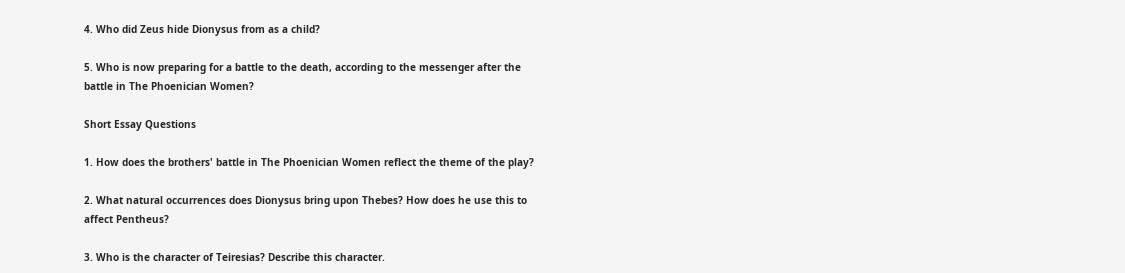4. Who did Zeus hide Dionysus from as a child?

5. Who is now preparing for a battle to the death, according to the messenger after the battle in The Phoenician Women?

Short Essay Questions

1. How does the brothers' battle in The Phoenician Women reflect the theme of the play?

2. What natural occurrences does Dionysus bring upon Thebes? How does he use this to affect Pentheus?

3. Who is the character of Teiresias? Describe this character.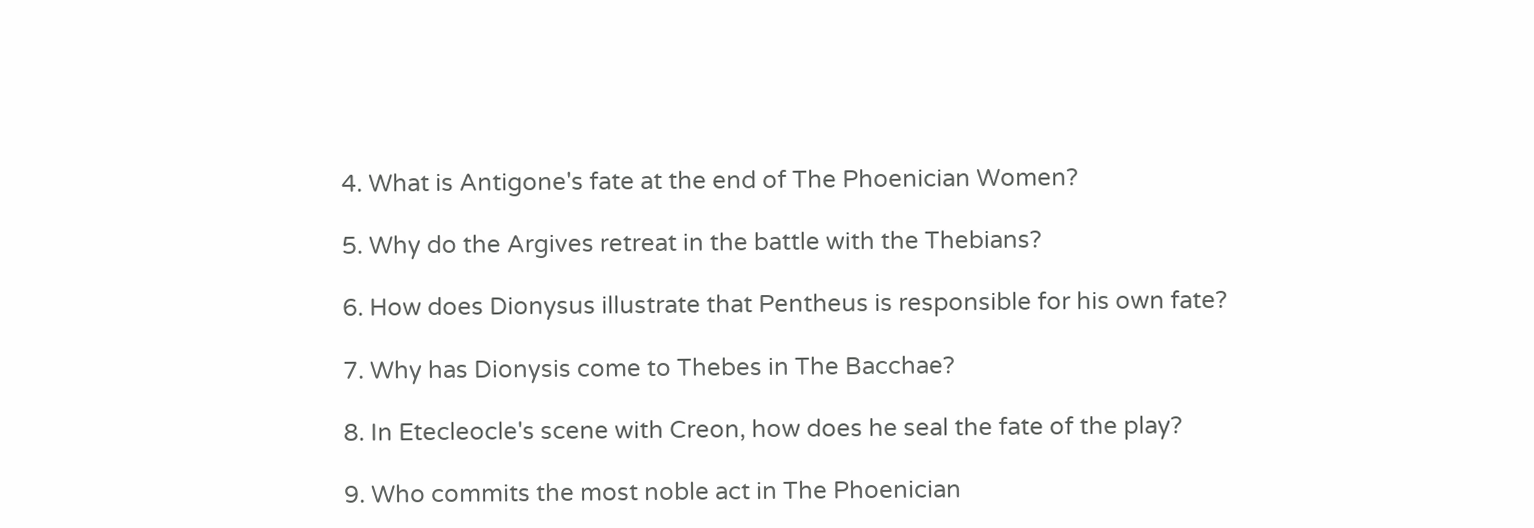4. What is Antigone's fate at the end of The Phoenician Women?

5. Why do the Argives retreat in the battle with the Thebians?

6. How does Dionysus illustrate that Pentheus is responsible for his own fate?

7. Why has Dionysis come to Thebes in The Bacchae?

8. In Etecleocle's scene with Creon, how does he seal the fate of the play?

9. Who commits the most noble act in The Phoenician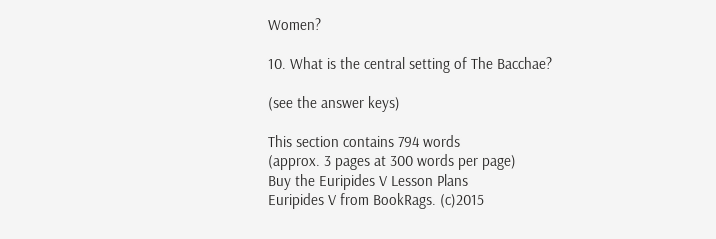Women?

10. What is the central setting of The Bacchae?

(see the answer keys)

This section contains 794 words
(approx. 3 pages at 300 words per page)
Buy the Euripides V Lesson Plans
Euripides V from BookRags. (c)2015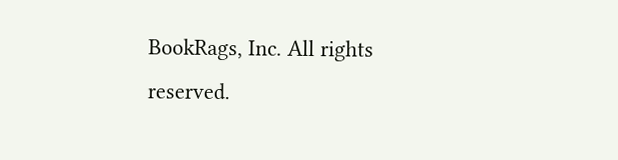BookRags, Inc. All rights reserved.